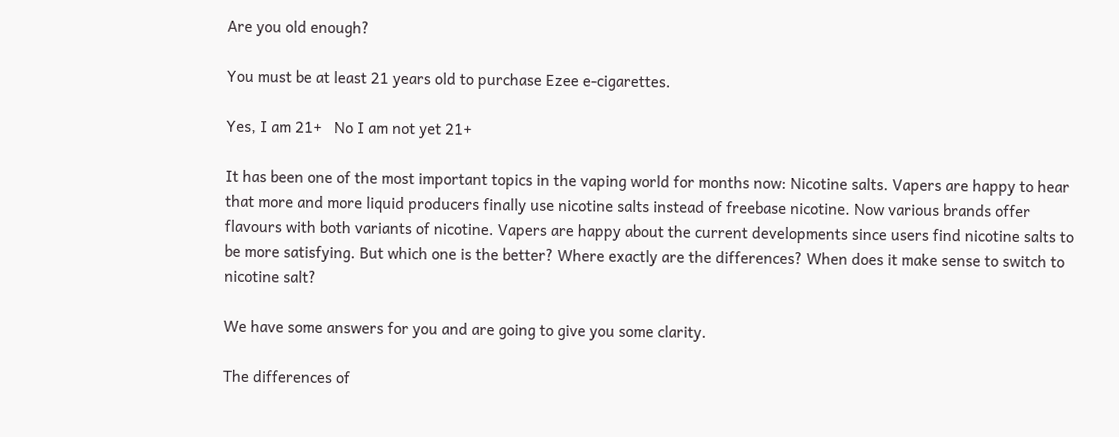Are you old enough?

You must be at least 21 years old to purchase Ezee e-cigarettes.

Yes, I am 21+   No I am not yet 21+

It has been one of the most important topics in the vaping world for months now: Nicotine salts. Vapers are happy to hear that more and more liquid producers finally use nicotine salts instead of freebase nicotine. Now various brands offer flavours with both variants of nicotine. Vapers are happy about the current developments since users find nicotine salts to be more satisfying. But which one is the better? Where exactly are the differences? When does it make sense to switch to nicotine salt?

We have some answers for you and are going to give you some clarity.

The differences of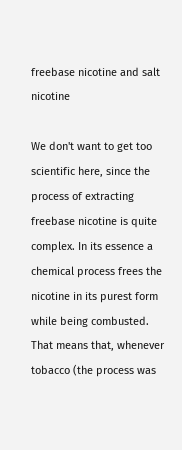freebase nicotine and salt nicotine

We don't want to get too scientific here, since the process of extracting freebase nicotine is quite complex. In its essence a chemical process frees the nicotine in its purest form while being combusted. That means that, whenever tobacco (the process was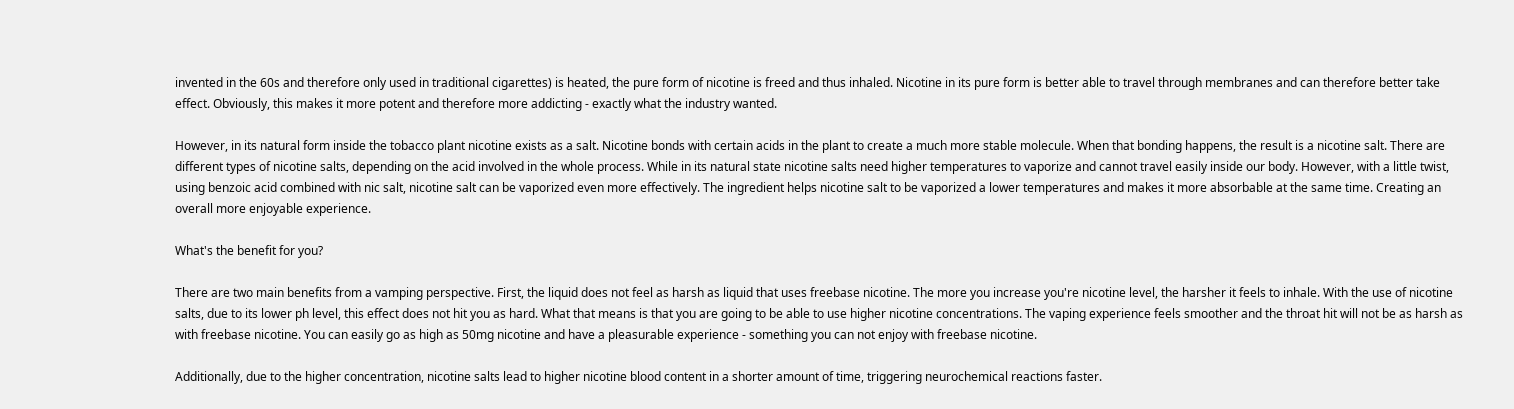invented in the 60s and therefore only used in traditional cigarettes) is heated, the pure form of nicotine is freed and thus inhaled. Nicotine in its pure form is better able to travel through membranes and can therefore better take effect. Obviously, this makes it more potent and therefore more addicting - exactly what the industry wanted.

However, in its natural form inside the tobacco plant nicotine exists as a salt. Nicotine bonds with certain acids in the plant to create a much more stable molecule. When that bonding happens, the result is a nicotine salt. There are different types of nicotine salts, depending on the acid involved in the whole process. While in its natural state nicotine salts need higher temperatures to vaporize and cannot travel easily inside our body. However, with a little twist, using benzoic acid combined with nic salt, nicotine salt can be vaporized even more effectively. The ingredient helps nicotine salt to be vaporized a lower temperatures and makes it more absorbable at the same time. Creating an overall more enjoyable experience.

What's the benefit for you?

There are two main benefits from a vamping perspective. First, the liquid does not feel as harsh as liquid that uses freebase nicotine. The more you increase you're nicotine level, the harsher it feels to inhale. With the use of nicotine salts, due to its lower ph level, this effect does not hit you as hard. What that means is that you are going to be able to use higher nicotine concentrations. The vaping experience feels smoother and the throat hit will not be as harsh as with freebase nicotine. You can easily go as high as 50mg nicotine and have a pleasurable experience - something you can not enjoy with freebase nicotine.

Additionally, due to the higher concentration, nicotine salts lead to higher nicotine blood content in a shorter amount of time, triggering neurochemical reactions faster.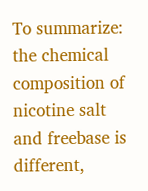To summarize: the chemical composition of nicotine salt and freebase is different,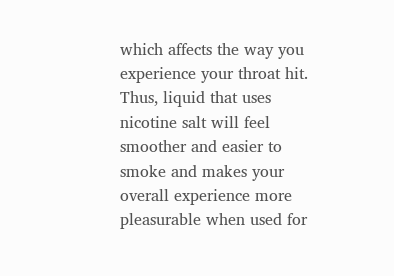which affects the way you experience your throat hit. Thus, liquid that uses nicotine salt will feel smoother and easier to smoke and makes your overall experience more pleasurable when used for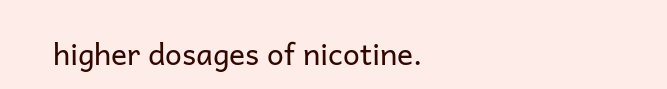higher dosages of nicotine.